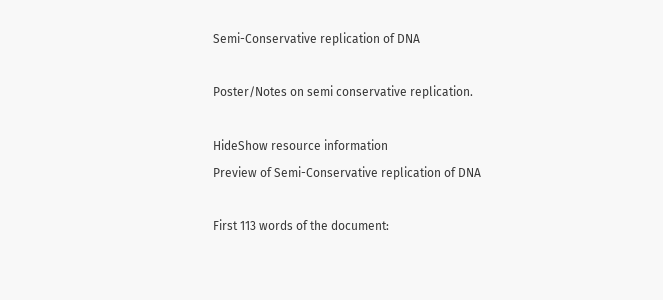Semi-Conservative replication of DNA

Poster/Notes on semi conservative replication.

HideShow resource information
Preview of Semi-Conservative replication of DNA

First 113 words of the document: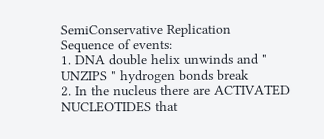SemiConservative Replication
Sequence of events:
1. DNA double helix unwinds and " UNZIPS " hydrogen bonds break
2. In the nucleus there are ACTIVATED NUCLEOTIDES that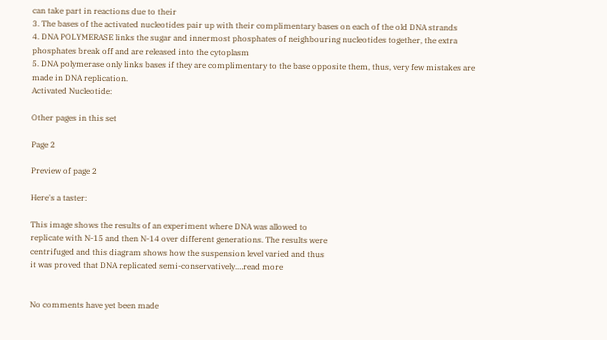can take part in reactions due to their
3. The bases of the activated nucleotides pair up with their complimentary bases on each of the old DNA strands
4. DNA POLYMERASE links the sugar and innermost phosphates of neighbouring nucleotides together, the extra
phosphates break off and are released into the cytoplasm
5. DNA polymerase only links bases if they are complimentary to the base opposite them, thus, very few mistakes are
made in DNA replication.
Activated Nucleotide:

Other pages in this set

Page 2

Preview of page 2

Here's a taster:

This image shows the results of an experiment where DNA was allowed to
replicate with N-15 and then N-14 over different generations. The results were
centrifuged and this diagram shows how the suspension level varied and thus
it was proved that DNA replicated semi-conservatively.…read more


No comments have yet been made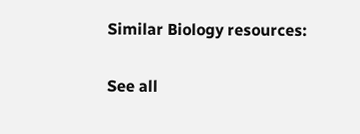Similar Biology resources:

See all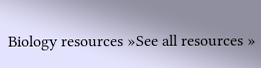Biology resources »See all resources »